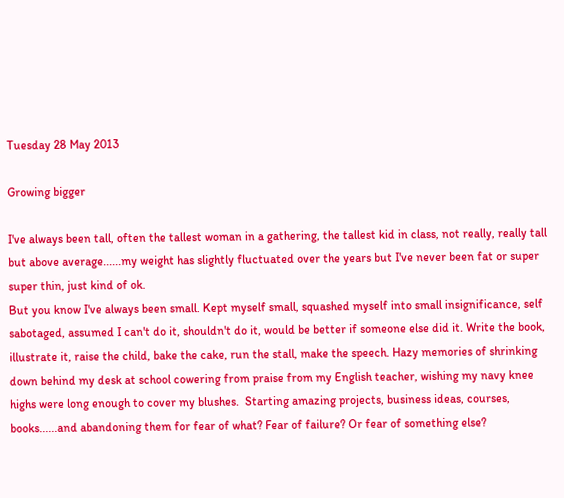Tuesday 28 May 2013

Growing bigger

I've always been tall, often the tallest woman in a gathering, the tallest kid in class, not really, really tall but above average......my weight has slightly fluctuated over the years but I've never been fat or super super thin, just kind of ok.
But you know I've always been small. Kept myself small, squashed myself into small insignificance, self sabotaged, assumed I can't do it, shouldn't do it, would be better if someone else did it. Write the book, illustrate it, raise the child, bake the cake, run the stall, make the speech. Hazy memories of shrinking down behind my desk at school cowering from praise from my English teacher, wishing my navy knee highs were long enough to cover my blushes.  Starting amazing projects, business ideas, courses, books......and abandoning them for fear of what? Fear of failure? Or fear of something else?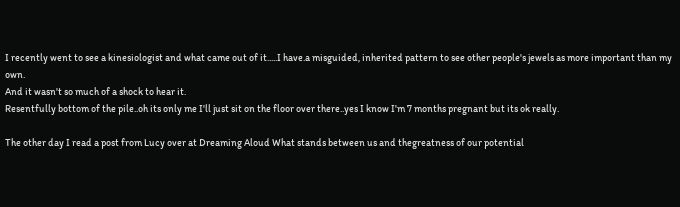I recently went to see a kinesiologist and what came out of it.....I have.a misguided, inherited pattern to see other people's jewels as more important than my own.
And it wasn't so much of a shock to hear it.
Resentfully bottom of the pile..oh its only me I'll just sit on the floor over there..yes I know I'm 7 months pregnant but its ok really.

The other day I read a post from Lucy over at Dreaming Aloud What stands between us and thegreatness of our potential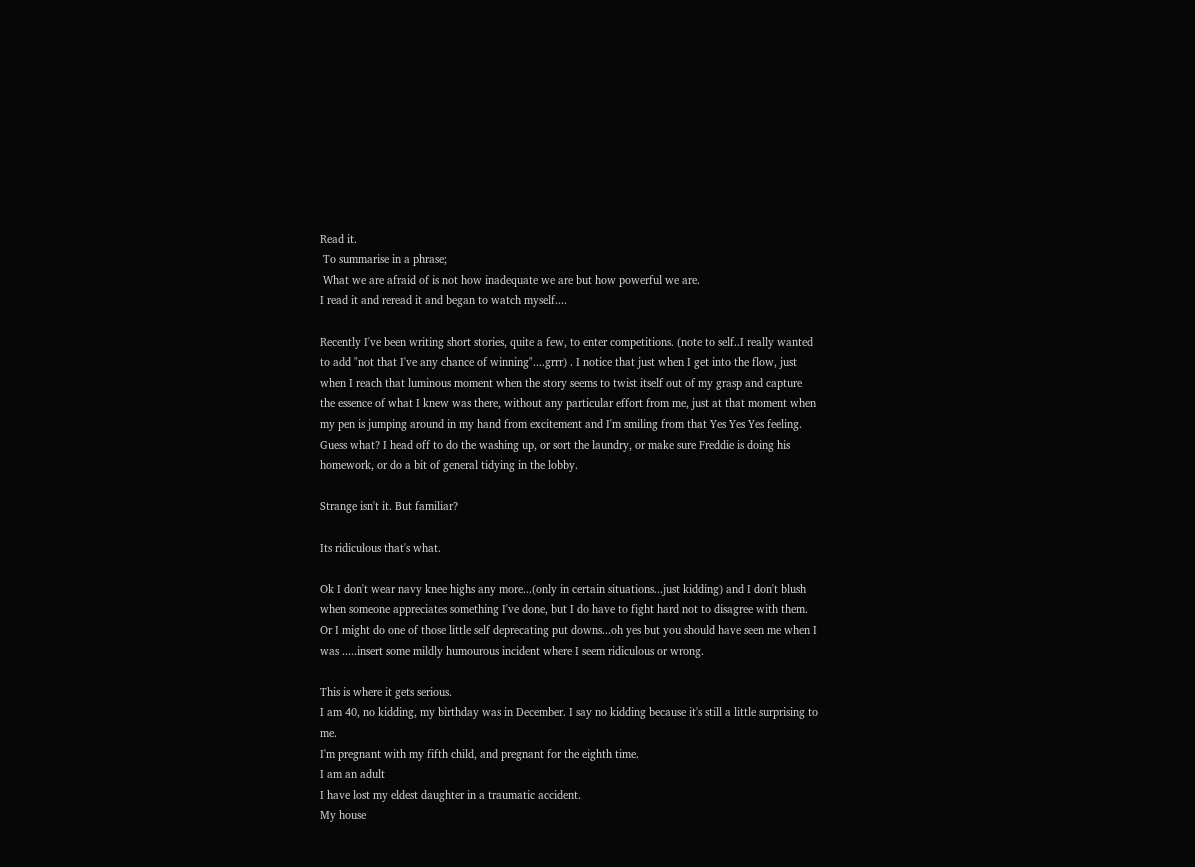Read it.
 To summarise in a phrase;
 What we are afraid of is not how inadequate we are but how powerful we are.
I read it and reread it and began to watch myself....

Recently I've been writing short stories, quite a few, to enter competitions. (note to self..I really wanted to add "not that I've any chance of winning"....grrr) . I notice that just when I get into the flow, just when I reach that luminous moment when the story seems to twist itself out of my grasp and capture the essence of what I knew was there, without any particular effort from me, just at that moment when my pen is jumping around in my hand from excitement and I'm smiling from that Yes Yes Yes feeling. Guess what? I head off to do the washing up, or sort the laundry, or make sure Freddie is doing his homework, or do a bit of general tidying in the lobby.

Strange isn't it. But familiar?

Its ridiculous that's what.

Ok I don't wear navy knee highs any more...(only in certain situations...just kidding) and I don't blush when someone appreciates something I've done, but I do have to fight hard not to disagree with them. Or I might do one of those little self deprecating put downs...oh yes but you should have seen me when I was .....insert some mildly humourous incident where I seem ridiculous or wrong.

This is where it gets serious.
I am 40, no kidding, my birthday was in December. I say no kidding because it's still a little surprising to me.
I'm pregnant with my fifth child, and pregnant for the eighth time.
I am an adult
I have lost my eldest daughter in a traumatic accident.
My house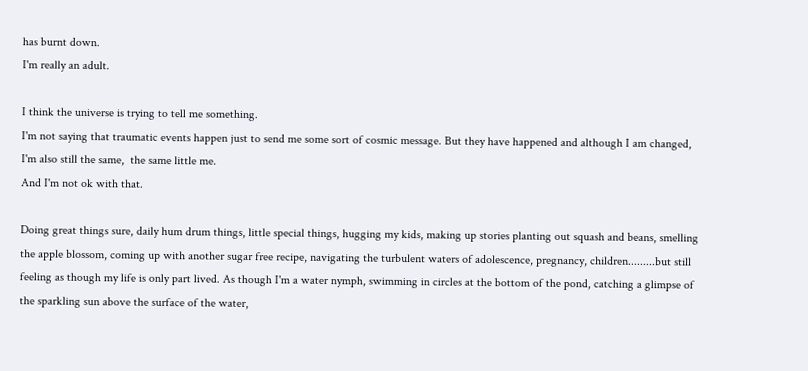has burnt down.
I'm really an adult.

I think the universe is trying to tell me something.
I'm not saying that traumatic events happen just to send me some sort of cosmic message. But they have happened and although I am changed, I'm also still the same,  the same little me.
And I'm not ok with that.

Doing great things sure, daily hum drum things, little special things, hugging my kids, making up stories planting out squash and beans, smelling the apple blossom, coming up with another sugar free recipe, navigating the turbulent waters of adolescence, pregnancy, children.........but still feeling as though my life is only part lived. As though I'm a water nymph, swimming in circles at the bottom of the pond, catching a glimpse of the sparkling sun above the surface of the water,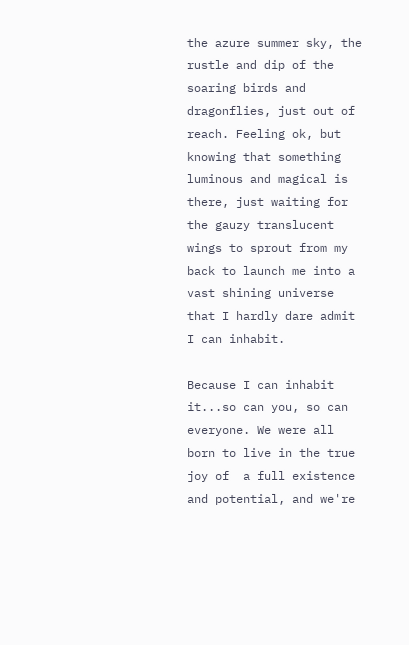the azure summer sky, the rustle and dip of the soaring birds and dragonflies, just out of reach. Feeling ok, but knowing that something luminous and magical is there, just waiting for the gauzy translucent wings to sprout from my back to launch me into a vast shining universe that I hardly dare admit I can inhabit.

Because I can inhabit it...so can you, so can everyone. We were all born to live in the true joy of  a full existence and potential, and we're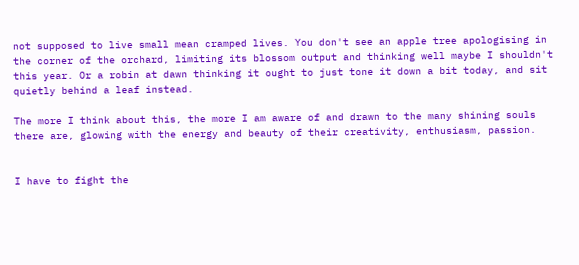not supposed to live small mean cramped lives. You don't see an apple tree apologising in the corner of the orchard, limiting its blossom output and thinking well maybe I shouldn't this year. Or a robin at dawn thinking it ought to just tone it down a bit today, and sit quietly behind a leaf instead.

The more I think about this, the more I am aware of and drawn to the many shining souls there are, glowing with the energy and beauty of their creativity, enthusiasm, passion.


I have to fight the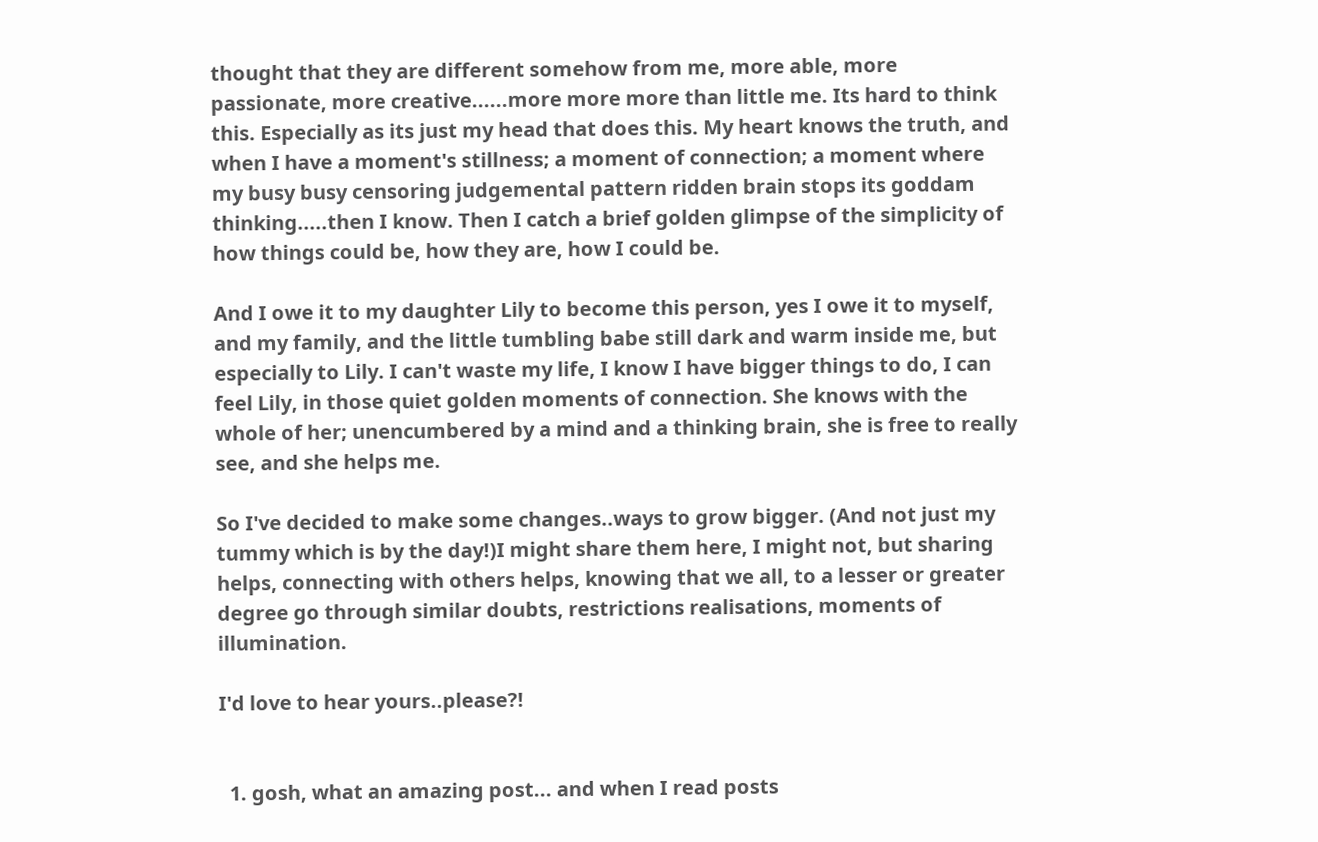thought that they are different somehow from me, more able, more passionate, more creative......more more more than little me. Its hard to think this. Especially as its just my head that does this. My heart knows the truth, and when I have a moment's stillness; a moment of connection; a moment where my busy busy censoring judgemental pattern ridden brain stops its goddam thinking.....then I know. Then I catch a brief golden glimpse of the simplicity of how things could be, how they are, how I could be.

And I owe it to my daughter Lily to become this person, yes I owe it to myself, and my family, and the little tumbling babe still dark and warm inside me, but especially to Lily. I can't waste my life, I know I have bigger things to do, I can feel Lily, in those quiet golden moments of connection. She knows with the whole of her; unencumbered by a mind and a thinking brain, she is free to really see, and she helps me.

So I've decided to make some changes..ways to grow bigger. (And not just my tummy which is by the day!)I might share them here, I might not, but sharing helps, connecting with others helps, knowing that we all, to a lesser or greater degree go through similar doubts, restrictions realisations, moments of illumination.

I'd love to hear yours..please?!


  1. gosh, what an amazing post... and when I read posts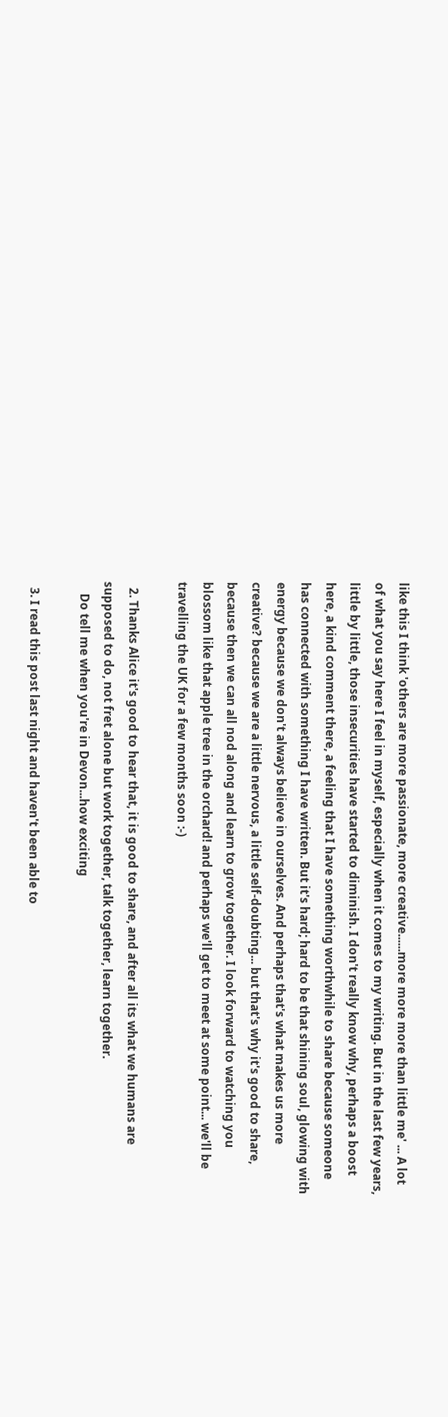like this I think 'others are more passionate, more creative......more more more than little me' ... A lot of what you say here I feel in myself, especially when it comes to my writing. But in the last few years, little by little, those insecurities have started to diminish. I don't really know why, perhaps a boost here, a kind comment there, a feeling that I have something worthwhile to share because someone has connected with something I have written. But it's hard; hard to be that shining soul, glowing with energy because we don't always believe in ourselves. And perhaps that's what makes us more creative? because we are a little nervous, a little self-doubting... but that's why it's good to share, because then we can all nod along and learn to grow together. I look forward to watching you blossom like that apple tree in the orchard! and perhaps we'll get to meet at some point... we'll be travelling the UK for a few months soon :-)

  2. Thanks Alice it's good to hear that, it is good to share, and after all its what we humans are supposed to do, not fret alone but work together, talk together, learn together.
    Do tell me when you're in Devon...how exciting

  3. I read this post last night and haven't been able to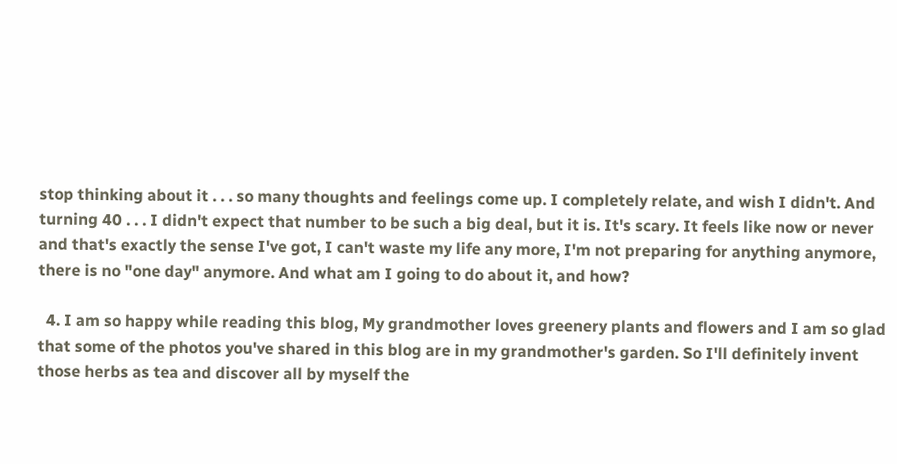stop thinking about it . . . so many thoughts and feelings come up. I completely relate, and wish I didn't. And turning 40 . . . I didn't expect that number to be such a big deal, but it is. It's scary. It feels like now or never and that's exactly the sense I've got, I can't waste my life any more, I'm not preparing for anything anymore, there is no "one day" anymore. And what am I going to do about it, and how?

  4. I am so happy while reading this blog, My grandmother loves greenery plants and flowers and I am so glad that some of the photos you've shared in this blog are in my grandmother's garden. So I'll definitely invent those herbs as tea and discover all by myself the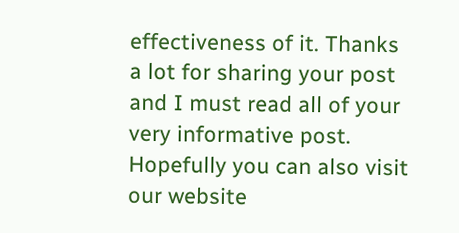effectiveness of it. Thanks a lot for sharing your post and I must read all of your very informative post. Hopefully you can also visit our website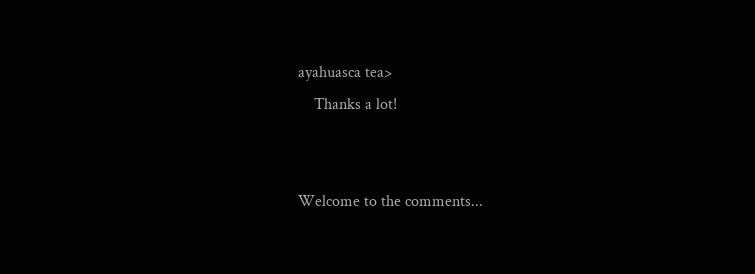ayahuasca tea>
    Thanks a lot!


Welcome to the comments...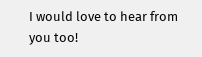I would love to hear from you too!